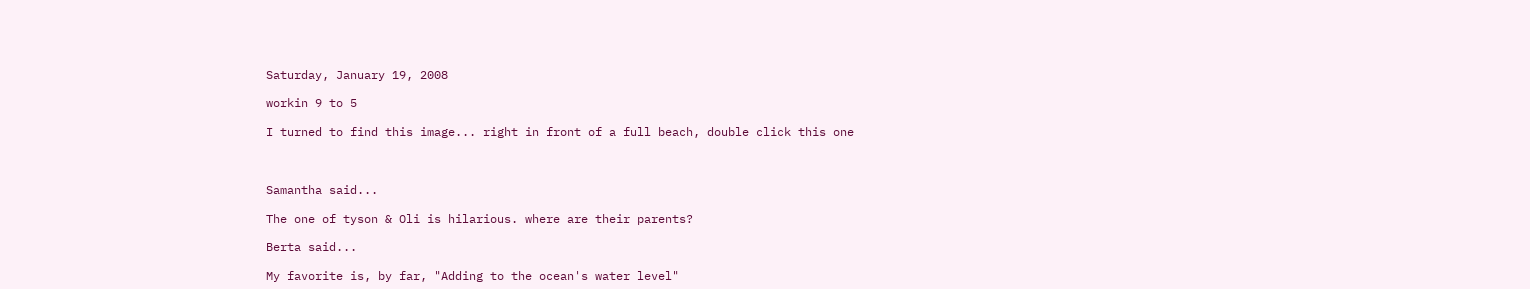Saturday, January 19, 2008

workin 9 to 5

I turned to find this image... right in front of a full beach, double click this one



Samantha said...

The one of tyson & Oli is hilarious. where are their parents?

Berta said...

My favorite is, by far, "Adding to the ocean's water level"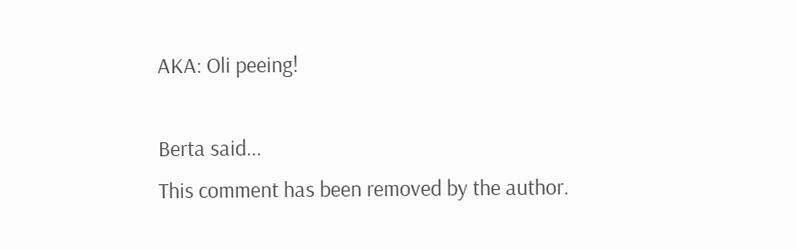AKA: Oli peeing!

Berta said...
This comment has been removed by the author.